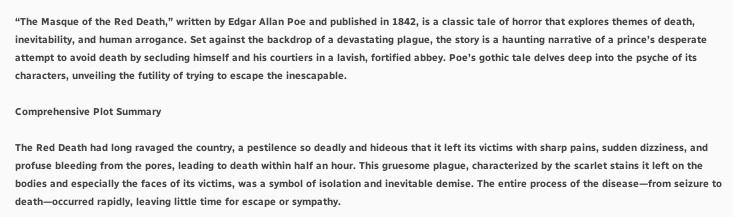“The Masque of the Red Death,” written by Edgar Allan Poe and published in 1842, is a classic tale of horror that explores themes of death, inevitability, and human arrogance. Set against the backdrop of a devastating plague, the story is a haunting narrative of a prince’s desperate attempt to avoid death by secluding himself and his courtiers in a lavish, fortified abbey. Poe’s gothic tale delves deep into the psyche of its characters, unveiling the futility of trying to escape the inescapable.

Comprehensive Plot Summary

The Red Death had long ravaged the country, a pestilence so deadly and hideous that it left its victims with sharp pains, sudden dizziness, and profuse bleeding from the pores, leading to death within half an hour. This gruesome plague, characterized by the scarlet stains it left on the bodies and especially the faces of its victims, was a symbol of isolation and inevitable demise. The entire process of the disease—from seizure to death—occurred rapidly, leaving little time for escape or sympathy.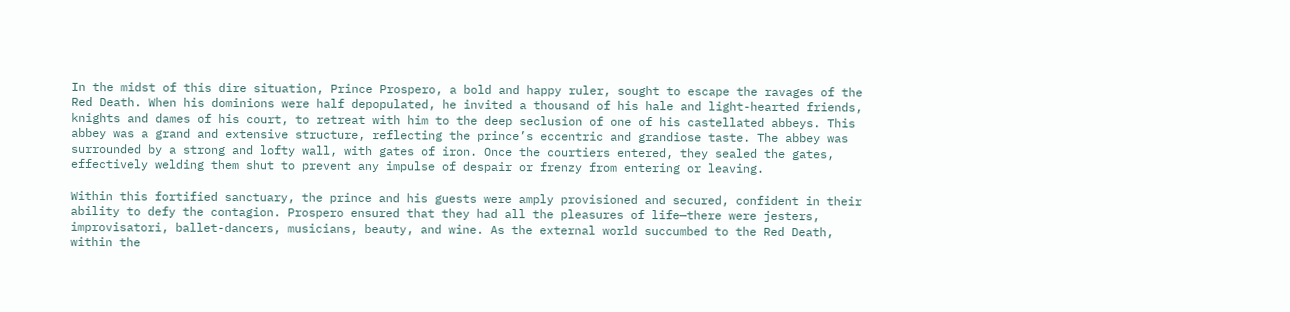In the midst of this dire situation, Prince Prospero, a bold and happy ruler, sought to escape the ravages of the Red Death. When his dominions were half depopulated, he invited a thousand of his hale and light-hearted friends, knights and dames of his court, to retreat with him to the deep seclusion of one of his castellated abbeys. This abbey was a grand and extensive structure, reflecting the prince’s eccentric and grandiose taste. The abbey was surrounded by a strong and lofty wall, with gates of iron. Once the courtiers entered, they sealed the gates, effectively welding them shut to prevent any impulse of despair or frenzy from entering or leaving.

Within this fortified sanctuary, the prince and his guests were amply provisioned and secured, confident in their ability to defy the contagion. Prospero ensured that they had all the pleasures of life—there were jesters, improvisatori, ballet-dancers, musicians, beauty, and wine. As the external world succumbed to the Red Death, within the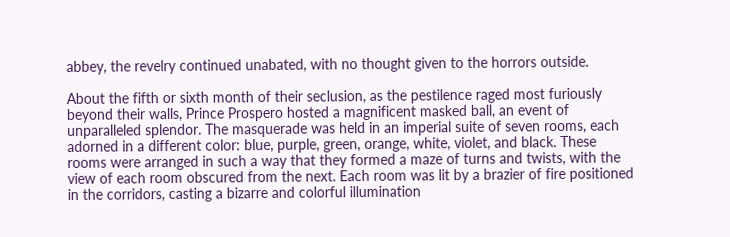abbey, the revelry continued unabated, with no thought given to the horrors outside.

About the fifth or sixth month of their seclusion, as the pestilence raged most furiously beyond their walls, Prince Prospero hosted a magnificent masked ball, an event of unparalleled splendor. The masquerade was held in an imperial suite of seven rooms, each adorned in a different color: blue, purple, green, orange, white, violet, and black. These rooms were arranged in such a way that they formed a maze of turns and twists, with the view of each room obscured from the next. Each room was lit by a brazier of fire positioned in the corridors, casting a bizarre and colorful illumination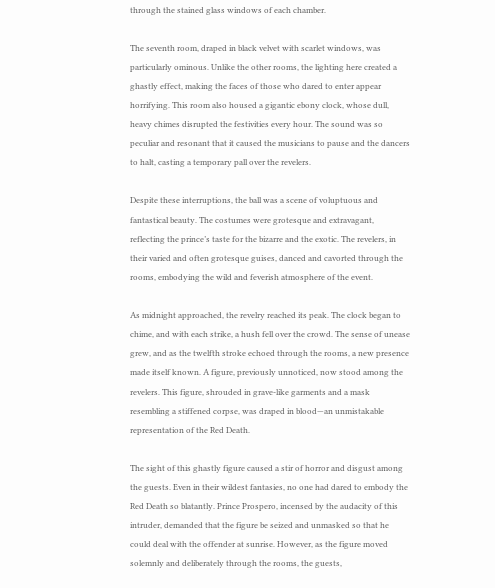through the stained glass windows of each chamber.

The seventh room, draped in black velvet with scarlet windows, was particularly ominous. Unlike the other rooms, the lighting here created a ghastly effect, making the faces of those who dared to enter appear horrifying. This room also housed a gigantic ebony clock, whose dull, heavy chimes disrupted the festivities every hour. The sound was so peculiar and resonant that it caused the musicians to pause and the dancers to halt, casting a temporary pall over the revelers.

Despite these interruptions, the ball was a scene of voluptuous and fantastical beauty. The costumes were grotesque and extravagant, reflecting the prince’s taste for the bizarre and the exotic. The revelers, in their varied and often grotesque guises, danced and cavorted through the rooms, embodying the wild and feverish atmosphere of the event.

As midnight approached, the revelry reached its peak. The clock began to chime, and with each strike, a hush fell over the crowd. The sense of unease grew, and as the twelfth stroke echoed through the rooms, a new presence made itself known. A figure, previously unnoticed, now stood among the revelers. This figure, shrouded in grave-like garments and a mask resembling a stiffened corpse, was draped in blood—an unmistakable representation of the Red Death.

The sight of this ghastly figure caused a stir of horror and disgust among the guests. Even in their wildest fantasies, no one had dared to embody the Red Death so blatantly. Prince Prospero, incensed by the audacity of this intruder, demanded that the figure be seized and unmasked so that he could deal with the offender at sunrise. However, as the figure moved solemnly and deliberately through the rooms, the guests,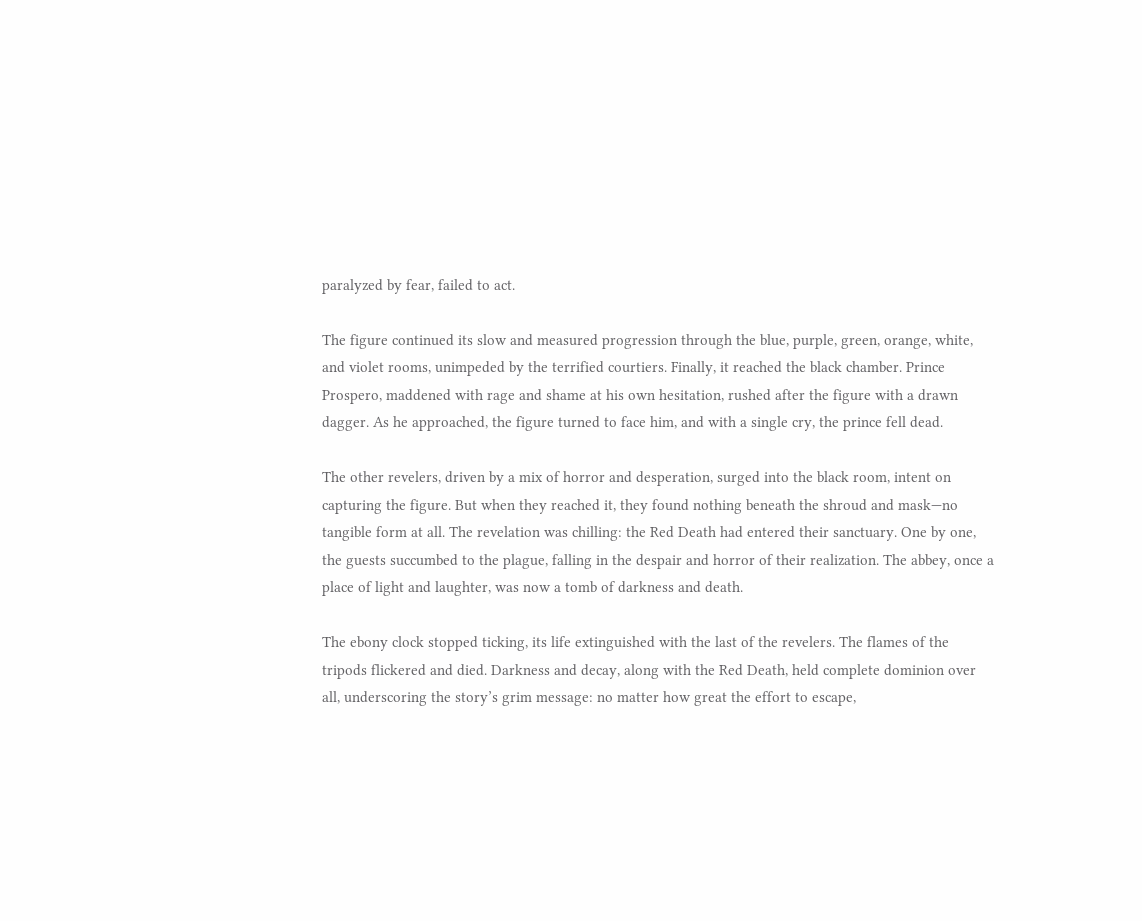paralyzed by fear, failed to act.

The figure continued its slow and measured progression through the blue, purple, green, orange, white, and violet rooms, unimpeded by the terrified courtiers. Finally, it reached the black chamber. Prince Prospero, maddened with rage and shame at his own hesitation, rushed after the figure with a drawn dagger. As he approached, the figure turned to face him, and with a single cry, the prince fell dead.

The other revelers, driven by a mix of horror and desperation, surged into the black room, intent on capturing the figure. But when they reached it, they found nothing beneath the shroud and mask—no tangible form at all. The revelation was chilling: the Red Death had entered their sanctuary. One by one, the guests succumbed to the plague, falling in the despair and horror of their realization. The abbey, once a place of light and laughter, was now a tomb of darkness and death.

The ebony clock stopped ticking, its life extinguished with the last of the revelers. The flames of the tripods flickered and died. Darkness and decay, along with the Red Death, held complete dominion over all, underscoring the story’s grim message: no matter how great the effort to escape,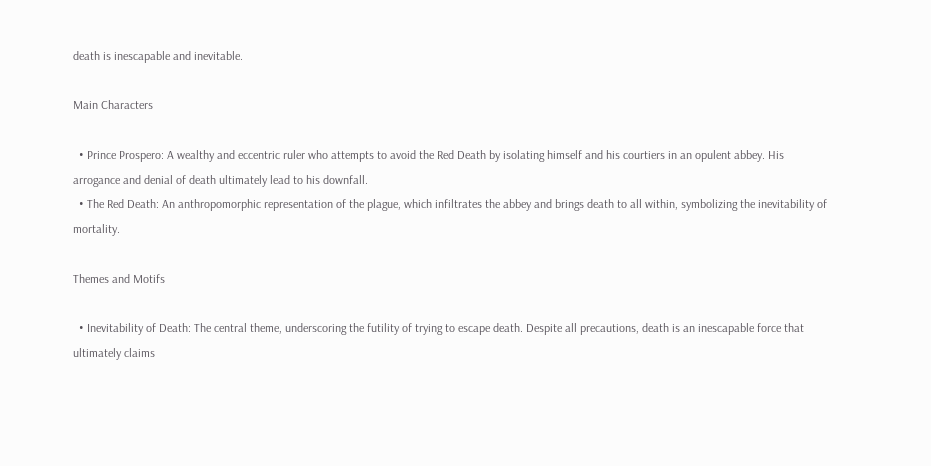death is inescapable and inevitable.

Main Characters

  • Prince Prospero: A wealthy and eccentric ruler who attempts to avoid the Red Death by isolating himself and his courtiers in an opulent abbey. His arrogance and denial of death ultimately lead to his downfall.
  • The Red Death: An anthropomorphic representation of the plague, which infiltrates the abbey and brings death to all within, symbolizing the inevitability of mortality.

Themes and Motifs

  • Inevitability of Death: The central theme, underscoring the futility of trying to escape death. Despite all precautions, death is an inescapable force that ultimately claims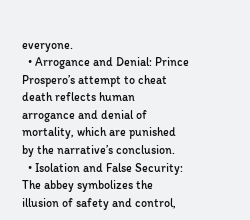everyone.
  • Arrogance and Denial: Prince Prospero’s attempt to cheat death reflects human arrogance and denial of mortality, which are punished by the narrative’s conclusion.
  • Isolation and False Security: The abbey symbolizes the illusion of safety and control,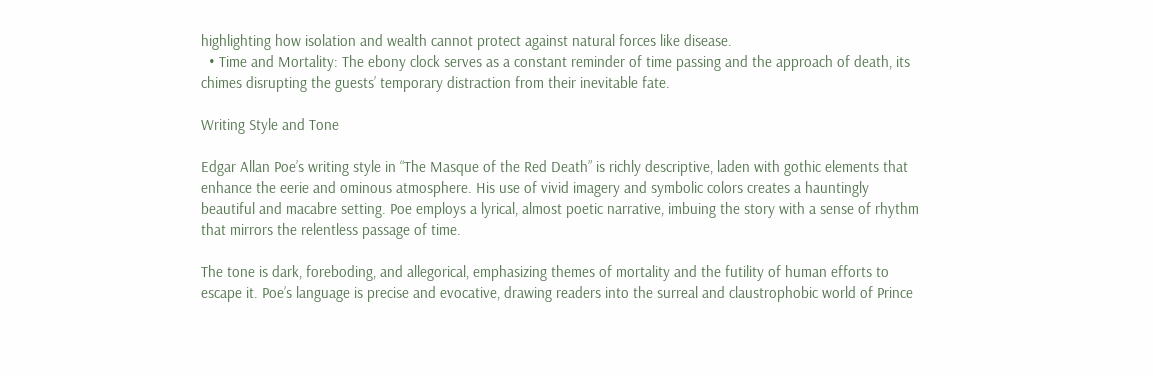highlighting how isolation and wealth cannot protect against natural forces like disease.
  • Time and Mortality: The ebony clock serves as a constant reminder of time passing and the approach of death, its chimes disrupting the guests’ temporary distraction from their inevitable fate.

Writing Style and Tone

Edgar Allan Poe’s writing style in “The Masque of the Red Death” is richly descriptive, laden with gothic elements that enhance the eerie and ominous atmosphere. His use of vivid imagery and symbolic colors creates a hauntingly beautiful and macabre setting. Poe employs a lyrical, almost poetic narrative, imbuing the story with a sense of rhythm that mirrors the relentless passage of time.

The tone is dark, foreboding, and allegorical, emphasizing themes of mortality and the futility of human efforts to escape it. Poe’s language is precise and evocative, drawing readers into the surreal and claustrophobic world of Prince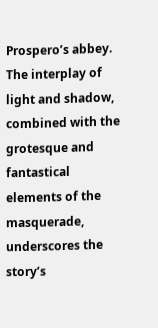Prospero’s abbey. The interplay of light and shadow, combined with the grotesque and fantastical elements of the masquerade, underscores the story’s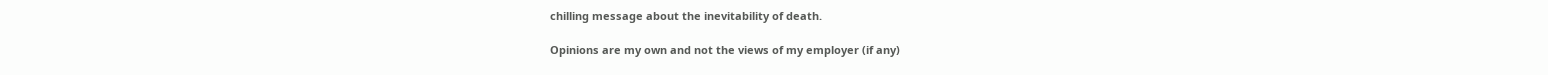chilling message about the inevitability of death.

Opinions are my own and not the views of my employer (if any)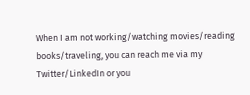When I am not working/watching movies/reading books/traveling, you can reach me via my Twitter/LinkedIn or you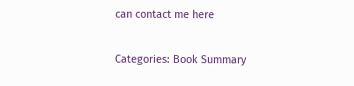can contact me here

Categories: Book Summary